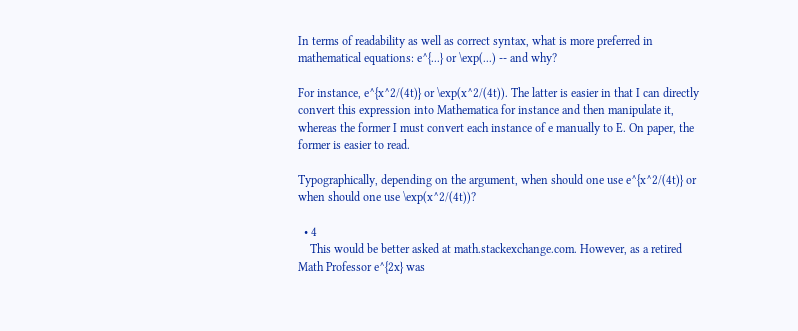In terms of readability as well as correct syntax, what is more preferred in mathematical equations: e^{...} or \exp(...) -- and why?

For instance, e^{x^2/(4t)} or \exp(x^2/(4t)). The latter is easier in that I can directly convert this expression into Mathematica for instance and then manipulate it, whereas the former I must convert each instance of e manually to E. On paper, the former is easier to read.

Typographically, depending on the argument, when should one use e^{x^2/(4t)} or when should one use \exp(x^2/(4t))?

  • 4
    This would be better asked at math.stackexchange.com. However, as a retired Math Professor e^{2x} was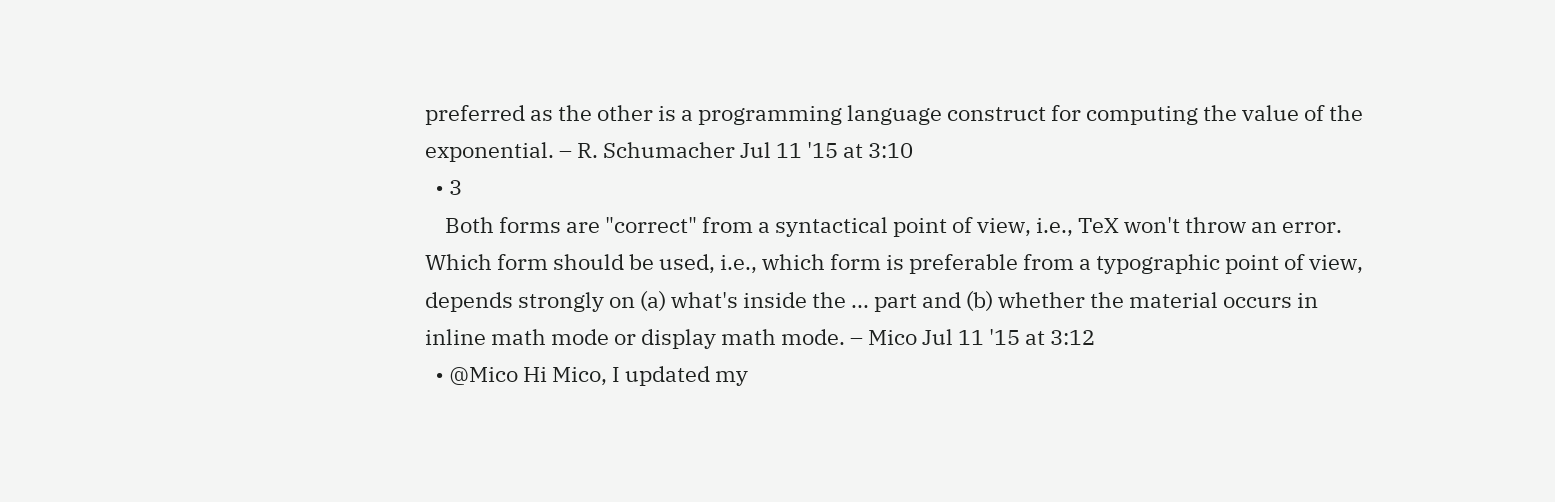preferred as the other is a programming language construct for computing the value of the exponential. – R. Schumacher Jul 11 '15 at 3:10
  • 3
    Both forms are "correct" from a syntactical point of view, i.e., TeX won't throw an error. Which form should be used, i.e., which form is preferable from a typographic point of view, depends strongly on (a) what's inside the ... part and (b) whether the material occurs in inline math mode or display math mode. – Mico Jul 11 '15 at 3:12
  • @Mico Hi Mico, I updated my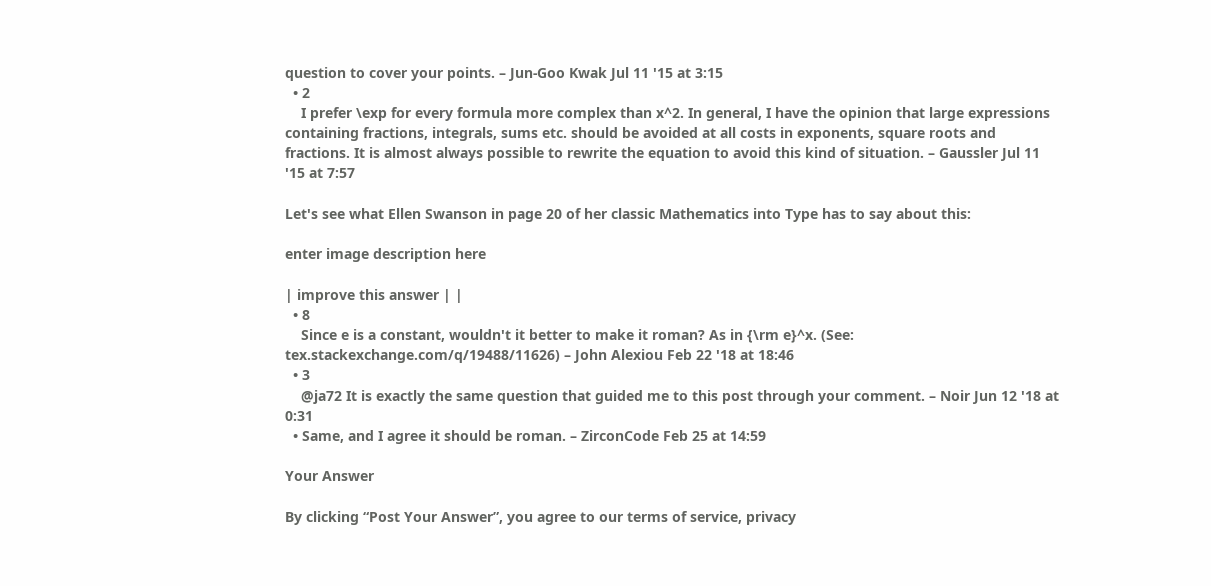question to cover your points. – Jun-Goo Kwak Jul 11 '15 at 3:15
  • 2
    I prefer \exp for every formula more complex than x^2. In general, I have the opinion that large expressions containing fractions, integrals, sums etc. should be avoided at all costs in exponents, square roots and fractions. It is almost always possible to rewrite the equation to avoid this kind of situation. – Gaussler Jul 11 '15 at 7:57

Let's see what Ellen Swanson in page 20 of her classic Mathematics into Type has to say about this:

enter image description here

| improve this answer | |
  • 8
    Since e is a constant, wouldn't it better to make it roman? As in {\rm e}^x. (See: tex.stackexchange.com/q/19488/11626) – John Alexiou Feb 22 '18 at 18:46
  • 3
    @ja72 It is exactly the same question that guided me to this post through your comment. – Noir Jun 12 '18 at 0:31
  • Same, and I agree it should be roman. – ZirconCode Feb 25 at 14:59

Your Answer

By clicking “Post Your Answer”, you agree to our terms of service, privacy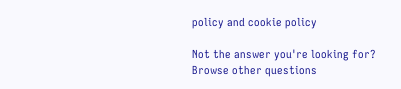policy and cookie policy

Not the answer you're looking for? Browse other questions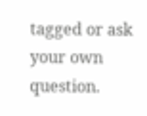tagged or ask your own question.